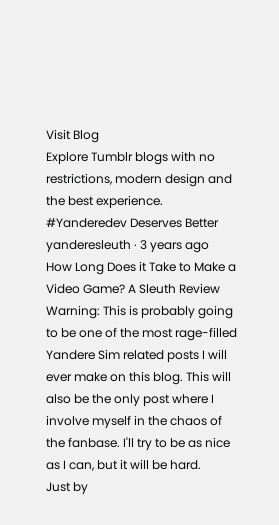Visit Blog
Explore Tumblr blogs with no restrictions, modern design and the best experience.
#Yanderedev Deserves Better
yanderesleuth · 3 years ago
How Long Does it Take to Make a Video Game? A Sleuth Review
Warning: This is probably going to be one of the most rage-filled Yandere Sim related posts I will ever make on this blog. This will also be the only post where I involve myself in the chaos of the fanbase. I'll try to be as nice as I can, but it will be hard.
Just by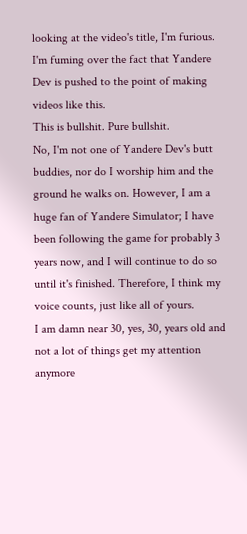looking at the video's title, I'm furious. I'm fuming over the fact that Yandere Dev is pushed to the point of making videos like this.
This is bullshit. Pure bullshit.
No, I'm not one of Yandere Dev's butt buddies, nor do I worship him and the ground he walks on. However, I am a huge fan of Yandere Simulator; I have been following the game for probably 3 years now, and I will continue to do so until it's finished. Therefore, I think my voice counts, just like all of yours.
I am damn near 30, yes, 30, years old and not a lot of things get my attention anymore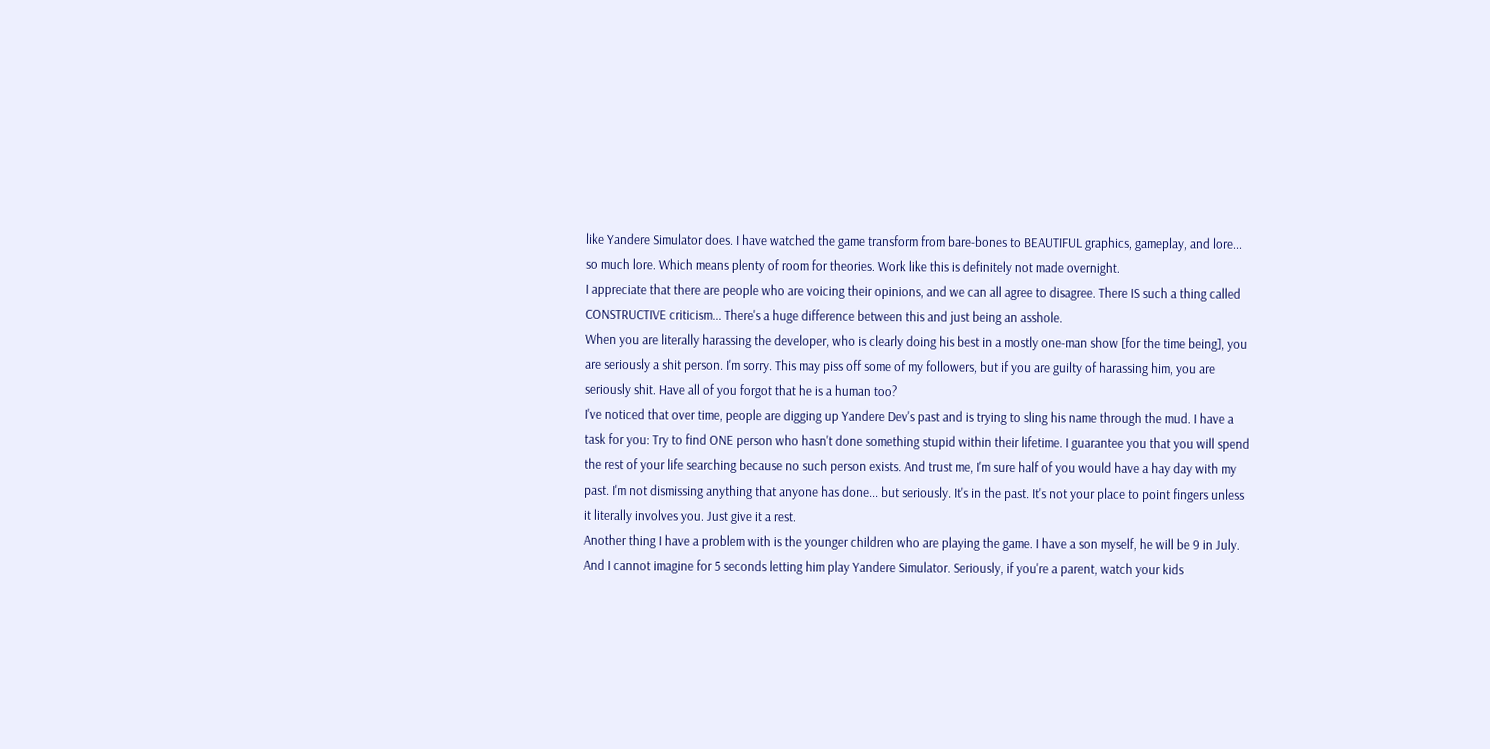like Yandere Simulator does. I have watched the game transform from bare-bones to BEAUTIFUL graphics, gameplay, and lore... so much lore. Which means plenty of room for theories. Work like this is definitely not made overnight.
I appreciate that there are people who are voicing their opinions, and we can all agree to disagree. There IS such a thing called CONSTRUCTIVE criticism... There's a huge difference between this and just being an asshole.
When you are literally harassing the developer, who is clearly doing his best in a mostly one-man show [for the time being], you are seriously a shit person. I'm sorry. This may piss off some of my followers, but if you are guilty of harassing him, you are seriously shit. Have all of you forgot that he is a human too?
I've noticed that over time, people are digging up Yandere Dev's past and is trying to sling his name through the mud. I have a task for you: Try to find ONE person who hasn't done something stupid within their lifetime. I guarantee you that you will spend the rest of your life searching because no such person exists. And trust me, I'm sure half of you would have a hay day with my past. I'm not dismissing anything that anyone has done... but seriously. It's in the past. It's not your place to point fingers unless it literally involves you. Just give it a rest.
Another thing I have a problem with is the younger children who are playing the game. I have a son myself, he will be 9 in July. And I cannot imagine for 5 seconds letting him play Yandere Simulator. Seriously, if you're a parent, watch your kids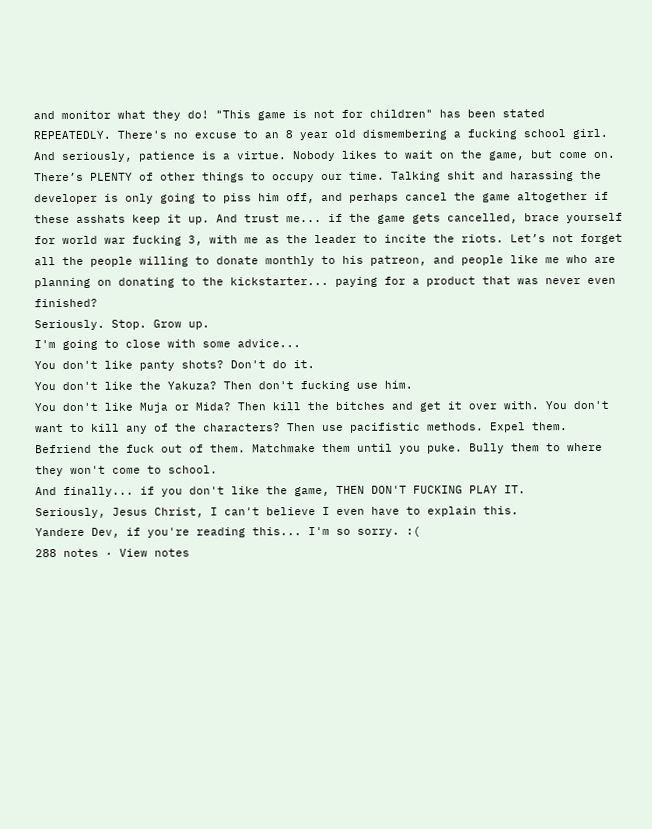and monitor what they do! "This game is not for children" has been stated REPEATEDLY. There's no excuse to an 8 year old dismembering a fucking school girl.
And seriously, patience is a virtue. Nobody likes to wait on the game, but come on. There’s PLENTY of other things to occupy our time. Talking shit and harassing the developer is only going to piss him off, and perhaps cancel the game altogether if these asshats keep it up. And trust me... if the game gets cancelled, brace yourself for world war fucking 3, with me as the leader to incite the riots. Let’s not forget all the people willing to donate monthly to his patreon, and people like me who are planning on donating to the kickstarter... paying for a product that was never even finished?
Seriously. Stop. Grow up.
I'm going to close with some advice...
You don't like panty shots? Don't do it.
You don't like the Yakuza? Then don't fucking use him.
You don't like Muja or Mida? Then kill the bitches and get it over with. You don't want to kill any of the characters? Then use pacifistic methods. Expel them. Befriend the fuck out of them. Matchmake them until you puke. Bully them to where they won't come to school.
And finally... if you don't like the game, THEN DON'T FUCKING PLAY IT.
Seriously, Jesus Christ, I can't believe I even have to explain this.
Yandere Dev, if you're reading this... I'm so sorry. :(
288 notes · View notes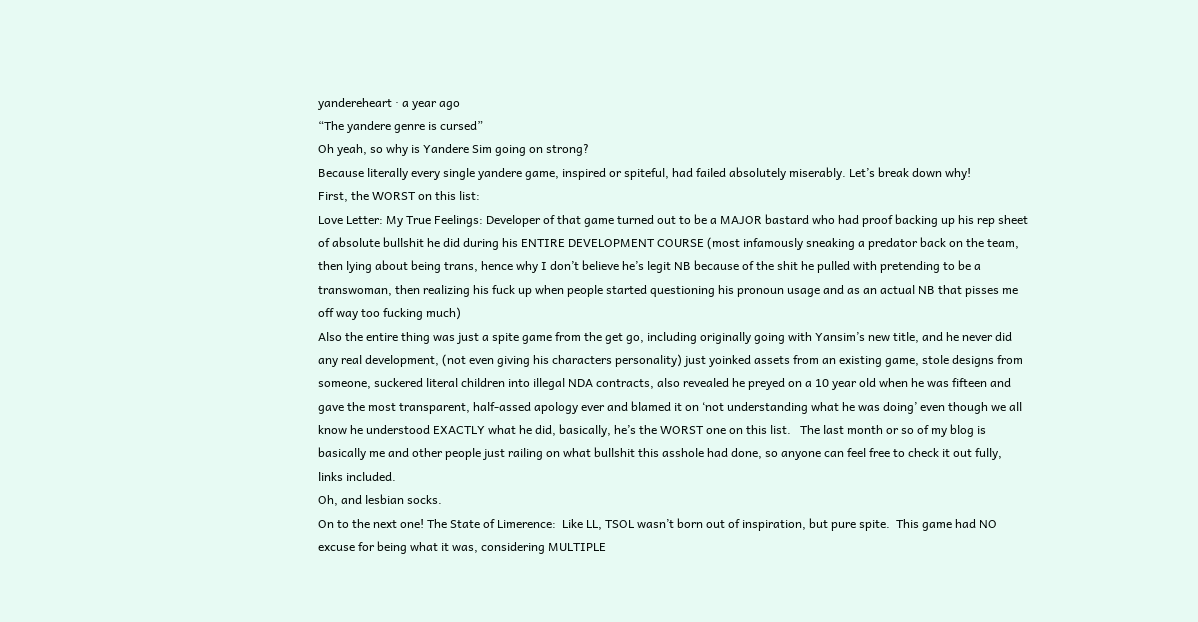yandereheart · a year ago
“The yandere genre is cursed”
Oh yeah, so why is Yandere Sim going on strong?
Because literally every single yandere game, inspired or spiteful, had failed absolutely miserably. Let’s break down why!
First, the WORST on this list:
Love Letter: My True Feelings: Developer of that game turned out to be a MAJOR bastard who had proof backing up his rep sheet of absolute bullshit he did during his ENTIRE DEVELOPMENT COURSE (most infamously sneaking a predator back on the team, then lying about being trans, hence why I don’t believe he’s legit NB because of the shit he pulled with pretending to be a transwoman, then realizing his fuck up when people started questioning his pronoun usage and as an actual NB that pisses me off way too fucking much)
Also the entire thing was just a spite game from the get go, including originally going with Yansim’s new title, and he never did any real development, (not even giving his characters personality) just yoinked assets from an existing game, stole designs from someone, suckered literal children into illegal NDA contracts, also revealed he preyed on a 10 year old when he was fifteen and gave the most transparent, half-assed apology ever and blamed it on ‘not understanding what he was doing’ even though we all know he understood EXACTLY what he did, basically, he’s the WORST one on this list.   The last month or so of my blog is basically me and other people just railing on what bullshit this asshole had done, so anyone can feel free to check it out fully, links included.
Oh, and lesbian socks.
On to the next one! The State of Limerence:  Like LL, TSOL wasn’t born out of inspiration, but pure spite.  This game had NO excuse for being what it was, considering MULTIPLE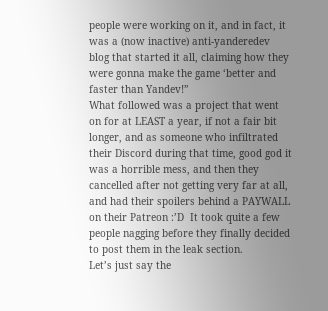people were working on it, and in fact, it was a (now inactive) anti-yanderedev blog that started it all, claiming how they were gonna make the game ‘better and faster than Yandev!”
What followed was a project that went on for at LEAST a year, if not a fair bit longer, and as someone who infiltrated their Discord during that time, good god it was a horrible mess, and then they cancelled after not getting very far at all, and had their spoilers behind a PAYWALL on their Patreon :’D  It took quite a few people nagging before they finally decided to post them in the leak section.
Let’s just say the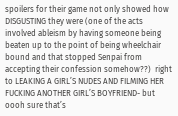spoilers for their game not only showed how DISGUSTING they were (one of the acts involved ableism by having someone being beaten up to the point of being wheelchair bound and that stopped Senpai from accepting their confession somehow??)  right to LEAKING A GIRL’S NUDES AND FILMING HER FUCKING ANOTHER GIRL’S BOYFRIEND- but oooh sure that’s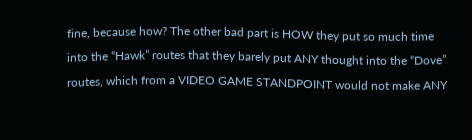fine, because how? The other bad part is HOW they put so much time into the “Hawk” routes that they barely put ANY thought into the “Dove” routes, which from a VIDEO GAME STANDPOINT would not make ANY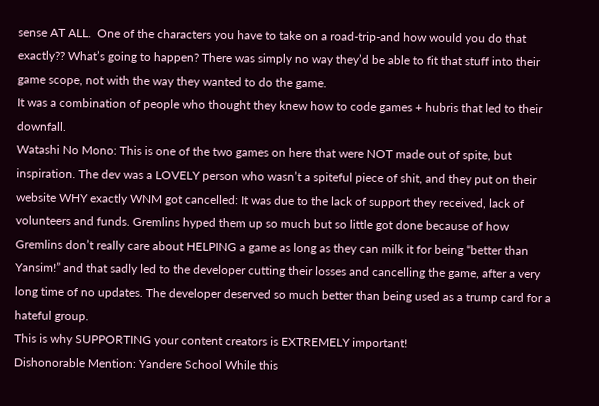sense AT ALL.  One of the characters you have to take on a road-trip-and how would you do that exactly?? What’s going to happen? There was simply no way they’d be able to fit that stuff into their game scope, not with the way they wanted to do the game.
It was a combination of people who thought they knew how to code games + hubris that led to their downfall.
Watashi No Mono: This is one of the two games on here that were NOT made out of spite, but inspiration. The dev was a LOVELY person who wasn’t a spiteful piece of shit, and they put on their website WHY exactly WNM got cancelled: It was due to the lack of support they received, lack of volunteers and funds. Gremlins hyped them up so much but so little got done because of how Gremlins don’t really care about HELPING a game as long as they can milk it for being “better than Yansim!” and that sadly led to the developer cutting their losses and cancelling the game, after a very long time of no updates. The developer deserved so much better than being used as a trump card for a hateful group.
This is why SUPPORTING your content creators is EXTREMELY important!
Dishonorable Mention: Yandere School While this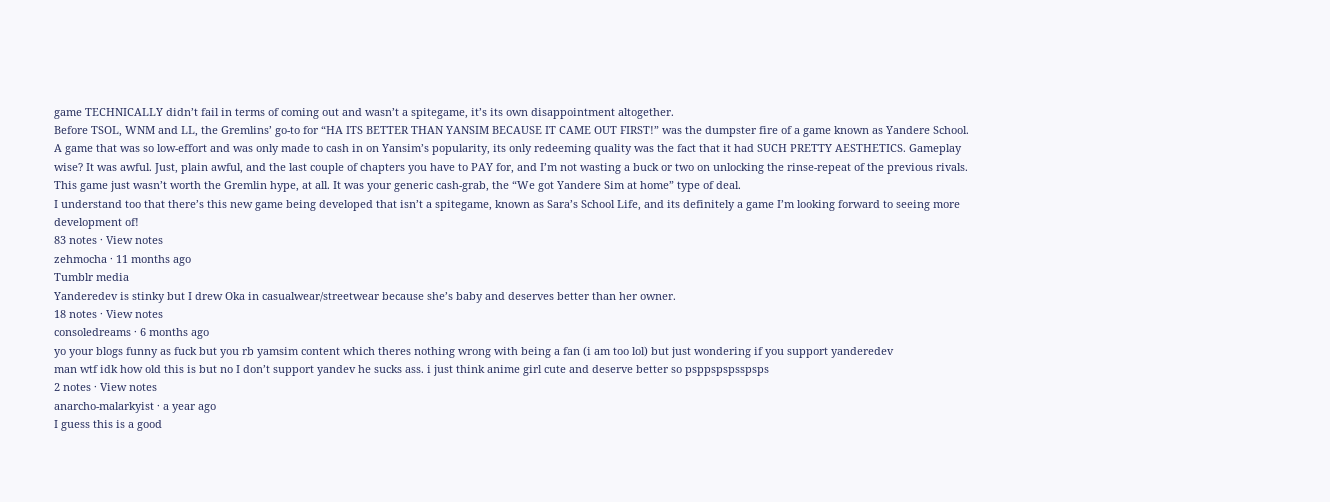game TECHNICALLY didn’t fail in terms of coming out and wasn’t a spitegame, it’s its own disappointment altogether.
Before TSOL, WNM and LL, the Gremlins’ go-to for “HA ITS BETTER THAN YANSIM BECAUSE IT CAME OUT FIRST!” was the dumpster fire of a game known as Yandere School.
A game that was so low-effort and was only made to cash in on Yansim’s popularity, its only redeeming quality was the fact that it had SUCH PRETTY AESTHETICS. Gameplay wise? It was awful. Just, plain awful, and the last couple of chapters you have to PAY for, and I’m not wasting a buck or two on unlocking the rinse-repeat of the previous rivals.
This game just wasn’t worth the Gremlin hype, at all. It was your generic cash-grab, the “We got Yandere Sim at home” type of deal.
I understand too that there’s this new game being developed that isn’t a spitegame, known as Sara’s School Life, and its definitely a game I’m looking forward to seeing more development of!
83 notes · View notes
zehmocha · 11 months ago
Tumblr media
Yanderedev is stinky but I drew Oka in casualwear/streetwear because she’s baby and deserves better than her owner.
18 notes · View notes
consoledreams · 6 months ago
yo your blogs funny as fuck but you rb yamsim content which theres nothing wrong with being a fan (i am too lol) but just wondering if you support yanderedev
man wtf idk how old this is but no I don’t support yandev he sucks ass. i just think anime girl cute and deserve better so psppspspsspsps
2 notes · View notes
anarcho-malarkyist · a year ago
I guess this is a good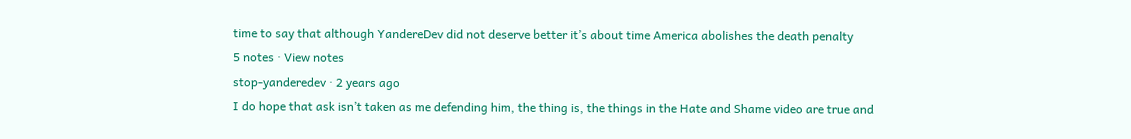time to say that although YandereDev did not deserve better it’s about time America abolishes the death penalty
5 notes · View notes
stop-yanderedev · 2 years ago
I do hope that ask isn’t taken as me defending him, the thing is, the things in the Hate and Shame video are true and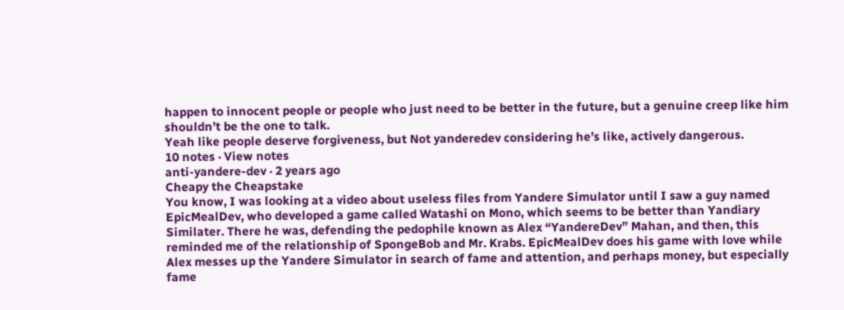happen to innocent people or people who just need to be better in the future, but a genuine creep like him shouldn’t be the one to talk.
Yeah like people deserve forgiveness, but Not yanderedev considering he’s like, actively dangerous.
10 notes · View notes
anti-yandere-dev · 2 years ago
Cheapy the Cheapstake
You know, I was looking at a video about useless files from Yandere Simulator until I saw a guy named EpicMealDev, who developed a game called Watashi on Mono, which seems to be better than Yandiary Similater. There he was, defending the pedophile known as Alex “YandereDev” Mahan, and then, this reminded me of the relationship of SpongeBob and Mr. Krabs. EpicMealDev does his game with love while Alex messes up the Yandere Simulator in search of fame and attention, and perhaps money, but especially fame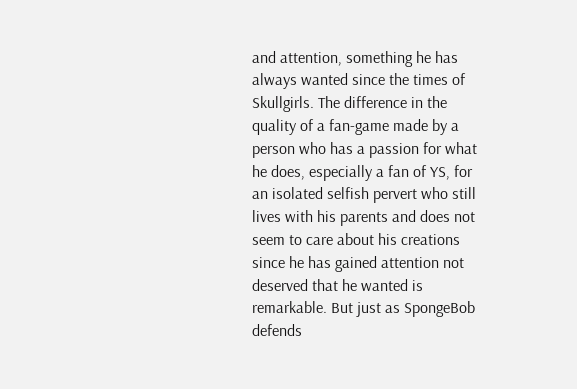and attention, something he has always wanted since the times of Skullgirls. The difference in the quality of a fan-game made by a person who has a passion for what he does, especially a fan of YS, for an isolated selfish pervert who still lives with his parents and does not seem to care about his creations since he has gained attention not deserved that he wanted is remarkable. But just as SpongeBob defends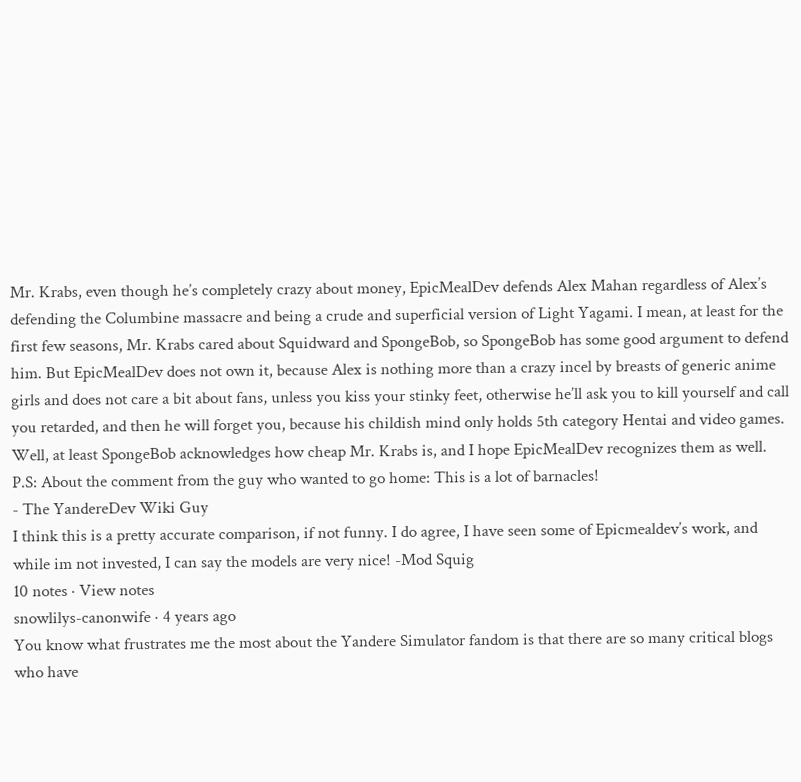Mr. Krabs, even though he’s completely crazy about money, EpicMealDev defends Alex Mahan regardless of Alex’s defending the Columbine massacre and being a crude and superficial version of Light Yagami. I mean, at least for the first few seasons, Mr. Krabs cared about Squidward and SpongeBob, so SpongeBob has some good argument to defend him. But EpicMealDev does not own it, because Alex is nothing more than a crazy incel by breasts of generic anime girls and does not care a bit about fans, unless you kiss your stinky feet, otherwise he’ll ask you to kill yourself and call you retarded, and then he will forget you, because his childish mind only holds 5th category Hentai and video games. Well, at least SpongeBob acknowledges how cheap Mr. Krabs is, and I hope EpicMealDev recognizes them as well.
P.S: About the comment from the guy who wanted to go home: This is a lot of barnacles!
- The YandereDev Wiki Guy
I think this is a pretty accurate comparison, if not funny. I do agree, I have seen some of Epicmealdev’s work, and while im not invested, I can say the models are very nice! -Mod Squig
10 notes · View notes
snowlilys-canonwife · 4 years ago
You know what frustrates me the most about the Yandere Simulator fandom is that there are so many critical blogs who have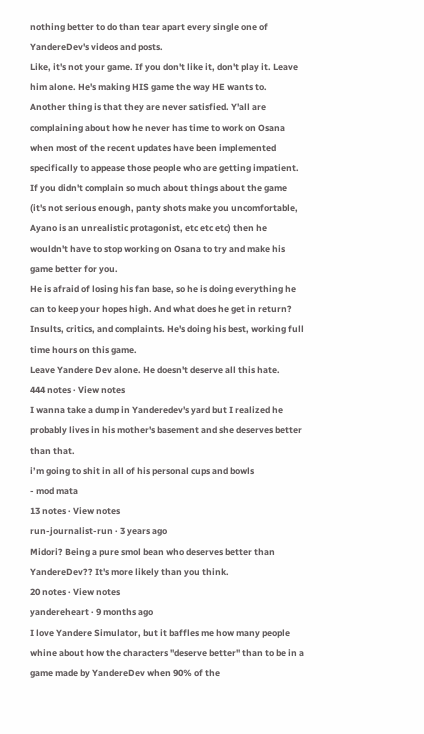nothing better to do than tear apart every single one of YandereDev's videos and posts.
Like, it's not your game. If you don't like it, don't play it. Leave him alone. He's making HIS game the way HE wants to.
Another thing is that they are never satisfied. Y'all are complaining about how he never has time to work on Osana when most of the recent updates have been implemented specifically to appease those people who are getting impatient. If you didn't complain so much about things about the game (it's not serious enough, panty shots make you uncomfortable, Ayano is an unrealistic protagonist, etc etc etc) then he wouldn't have to stop working on Osana to try and make his game better for you.
He is afraid of losing his fan base, so he is doing everything he can to keep your hopes high. And what does he get in return? Insults, critics, and complaints. He's doing his best, working full time hours on this game.
Leave Yandere Dev alone. He doesn't deserve all this hate.
444 notes · View notes
I wanna take a dump in Yanderedev's yard but I realized he probably lives in his mother's basement and she deserves better than that.
i’m going to shit in all of his personal cups and bowls
- mod mata
13 notes · View notes
run-journalist-run · 3 years ago
Midori? Being a pure smol bean who deserves better than YandereDev?? It's more likely than you think.
20 notes · View notes
yandereheart · 9 months ago
I love Yandere Simulator, but it baffles me how many people whine about how the characters "deserve better" than to be in a game made by YandereDev when 90% of the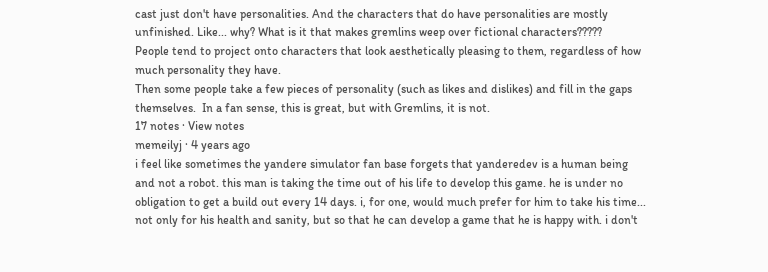cast just don't have personalities. And the characters that do have personalities are mostly unfinished. Like... why? What is it that makes gremlins weep over fictional characters?????
People tend to project onto characters that look aesthetically pleasing to them, regardless of how much personality they have.
Then some people take a few pieces of personality (such as likes and dislikes) and fill in the gaps themselves.  In a fan sense, this is great, but with Gremlins, it is not.
17 notes · View notes
memeilyj · 4 years ago
i feel like sometimes the yandere simulator fan base forgets that yanderedev is a human being and not a robot. this man is taking the time out of his life to develop this game. he is under no obligation to get a build out every 14 days. i, for one, would much prefer for him to take his time... not only for his health and sanity, but so that he can develop a game that he is happy with. i don't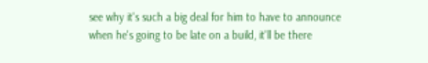see why it's such a big deal for him to have to announce when he's going to be late on a build, it'll be there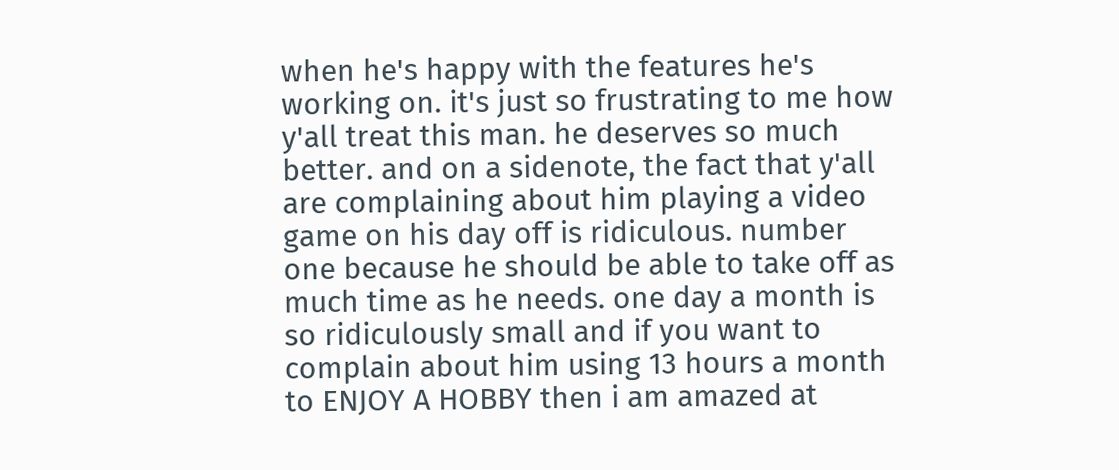when he's happy with the features he's working on. it's just so frustrating to me how y'all treat this man. he deserves so much better. and on a sidenote, the fact that y'all are complaining about him playing a video game on his day off is ridiculous. number one because he should be able to take off as much time as he needs. one day a month is so ridiculously small and if you want to complain about him using 13 hours a month to ENJOY A HOBBY then i am amazed at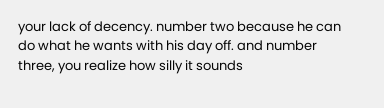your lack of decency. number two because he can do what he wants with his day off. and number three, you realize how silly it sounds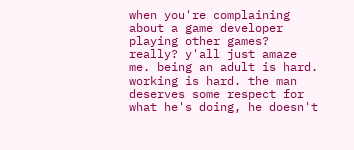when you're complaining about a game developer playing other games? really? y'all just amaze me. being an adult is hard. working is hard. the man deserves some respect for what he's doing, he doesn't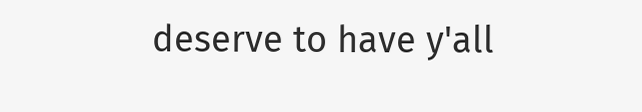deserve to have y'all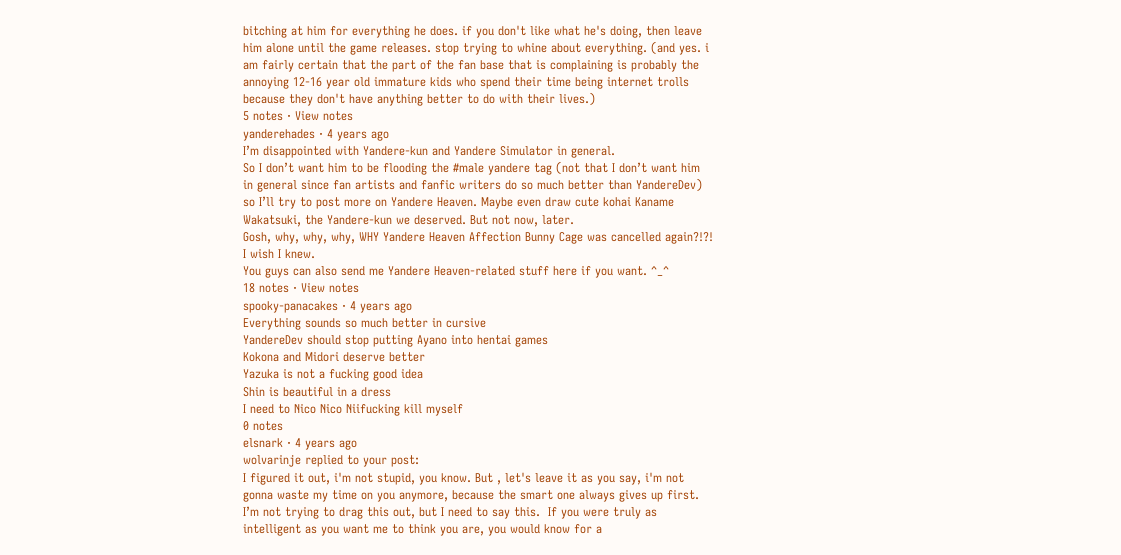bitching at him for everything he does. if you don't like what he's doing, then leave him alone until the game releases. stop trying to whine about everything. (and yes. i am fairly certain that the part of the fan base that is complaining is probably the annoying 12-16 year old immature kids who spend their time being internet trolls because they don't have anything better to do with their lives.)
5 notes · View notes
yanderehades · 4 years ago
I’m disappointed with Yandere-kun and Yandere Simulator in general.
So I don’t want him to be flooding the #male yandere tag (not that I don’t want him in general since fan artists and fanfic writers do so much better than YandereDev) so I’ll try to post more on Yandere Heaven. Maybe even draw cute kohai Kaname Wakatsuki, the Yandere-kun we deserved. But not now, later.
Gosh, why, why, why, WHY Yandere Heaven Affection Bunny Cage was cancelled again?!?! I wish I knew.
You guys can also send me Yandere Heaven-related stuff here if you want. ^_^
18 notes · View notes
spooky-panacakes · 4 years ago
Everything sounds so much better in cursive
YandereDev should stop putting Ayano into hentai games
Kokona and Midori deserve better
Yazuka is not a fucking good idea
Shin is beautiful in a dress
I need to Nico Nico Niifucking kill myself
0 notes
elsnark · 4 years ago
wolvarinje replied to your post:
I figured it out, i'm not stupid, you know. But , let's leave it as you say, i'm not gonna waste my time on you anymore, because the smart one always gives up first.
I’m not trying to drag this out, but I need to say this.  If you were truly as intelligent as you want me to think you are, you would know for a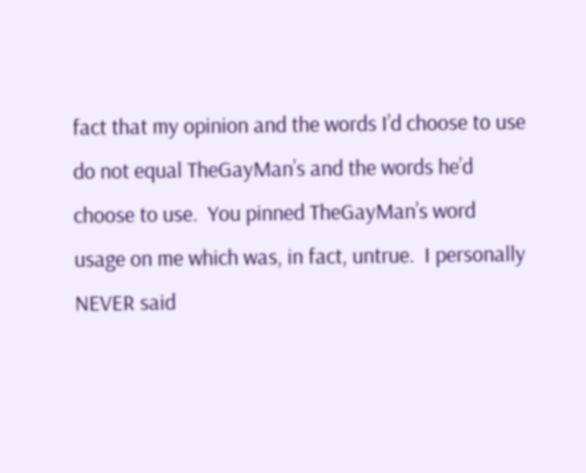fact that my opinion and the words I’d choose to use do not equal TheGayMan’s and the words he’d choose to use.  You pinned TheGayMan’s word usage on me which was, in fact, untrue.  I personally NEVER said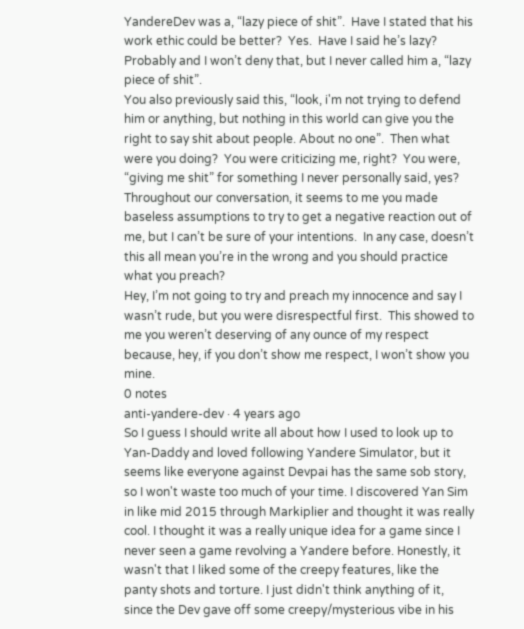YandereDev was a, “lazy piece of shit”.  Have I stated that his work ethic could be better?  Yes.  Have I said he’s lazy?  Probably and I won’t deny that, but I never called him a, “lazy piece of shit”.
You also previously said this, “look, i'm not trying to defend him or anything, but nothing in this world can give you the right to say shit about people. About no one”.  Then what were you doing?  You were criticizing me, right?  You were, “giving me shit” for something I never personally said, yes?  Throughout our conversation, it seems to me you made baseless assumptions to try to get a negative reaction out of me, but I can’t be sure of your intentions.  In any case, doesn’t this all mean you’re in the wrong and you should practice what you preach?
Hey, I’m not going to try and preach my innocence and say I wasn’t rude, but you were disrespectful first.  This showed to me you weren’t deserving of any ounce of my respect because, hey, if you don’t show me respect, I won’t show you mine.
0 notes
anti-yandere-dev · 4 years ago
So I guess I should write all about how I used to look up to Yan-Daddy and loved following Yandere Simulator, but it seems like everyone against Devpai has the same sob story, so I won't waste too much of your time. I discovered Yan Sim in like mid 2015 through Markiplier and thought it was really cool. I thought it was a really unique idea for a game since I never seen a game revolving a Yandere before. Honestly, it wasn't that I liked some of the creepy features, like the panty shots and torture. I just didn't think anything of it, since the Dev gave off some creepy/mysterious vibe in his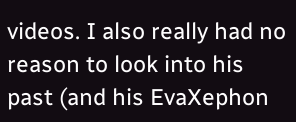videos. I also really had no reason to look into his past (and his EvaXephon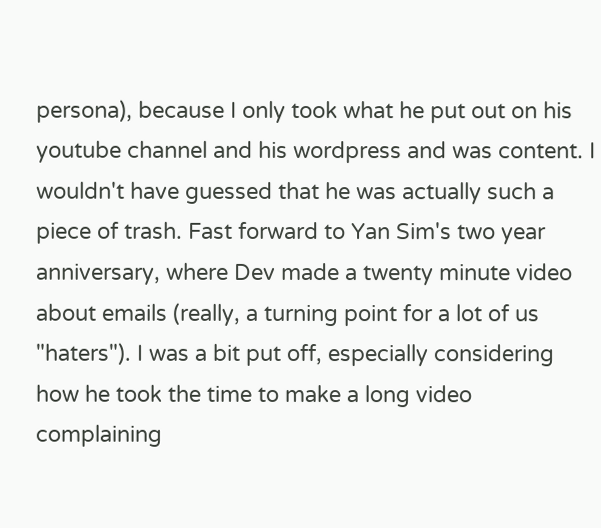persona), because I only took what he put out on his youtube channel and his wordpress and was content. I wouldn't have guessed that he was actually such a piece of trash. Fast forward to Yan Sim's two year anniversary, where Dev made a twenty minute video about emails (really, a turning point for a lot of us "haters"). I was a bit put off, especially considering how he took the time to make a long video complaining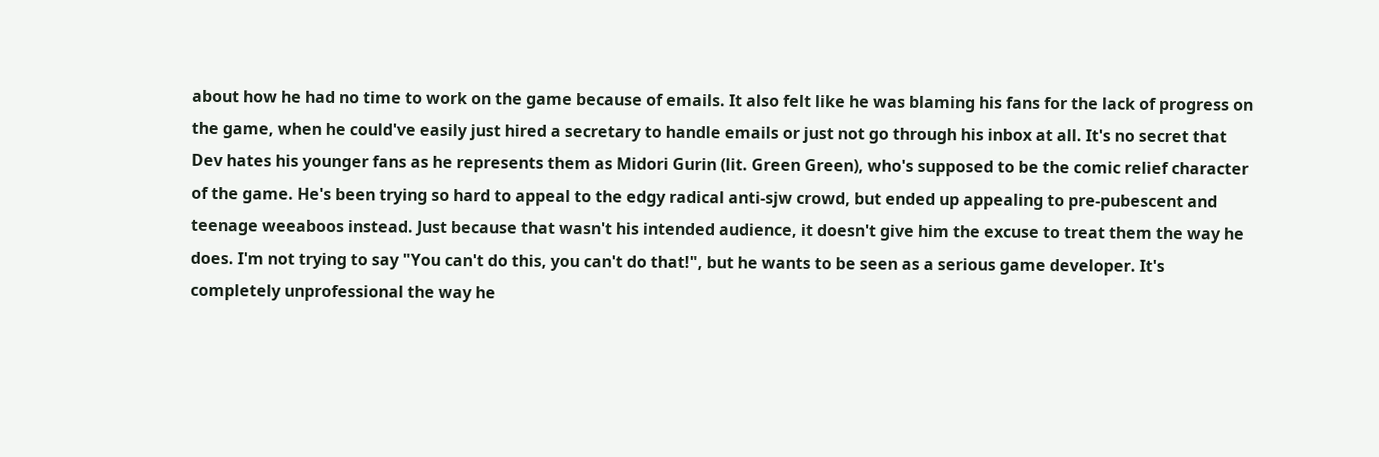about how he had no time to work on the game because of emails. It also felt like he was blaming his fans for the lack of progress on the game, when he could've easily just hired a secretary to handle emails or just not go through his inbox at all. It's no secret that Dev hates his younger fans as he represents them as Midori Gurin (lit. Green Green), who's supposed to be the comic relief character of the game. He's been trying so hard to appeal to the edgy radical anti-sjw crowd, but ended up appealing to pre-pubescent and teenage weeaboos instead. Just because that wasn't his intended audience, it doesn't give him the excuse to treat them the way he does. I'm not trying to say "You can't do this, you can't do that!", but he wants to be seen as a serious game developer. It's completely unprofessional the way he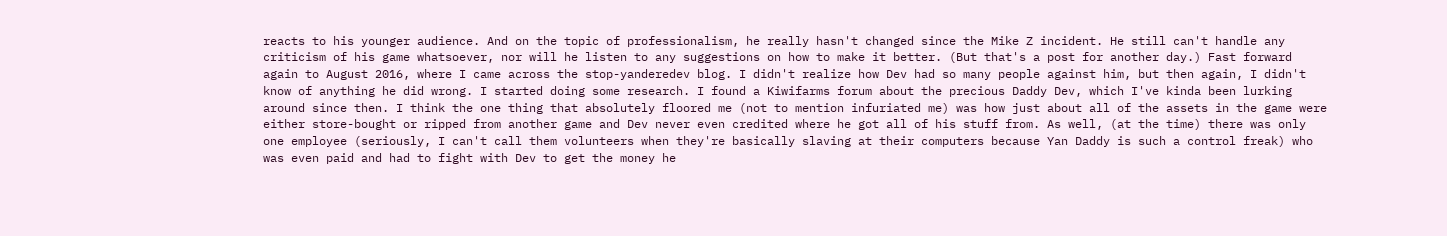reacts to his younger audience. And on the topic of professionalism, he really hasn't changed since the Mike Z incident. He still can't handle any criticism of his game whatsoever, nor will he listen to any suggestions on how to make it better. (But that's a post for another day.) Fast forward again to August 2016, where I came across the stop-yanderedev blog. I didn't realize how Dev had so many people against him, but then again, I didn't know of anything he did wrong. I started doing some research. I found a Kiwifarms forum about the precious Daddy Dev, which I've kinda been lurking around since then. I think the one thing that absolutely floored me (not to mention infuriated me) was how just about all of the assets in the game were either store-bought or ripped from another game and Dev never even credited where he got all of his stuff from. As well, (at the time) there was only one employee (seriously, I can't call them volunteers when they're basically slaving at their computers because Yan Daddy is such a control freak) who was even paid and had to fight with Dev to get the money he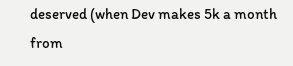deserved (when Dev makes 5k a month from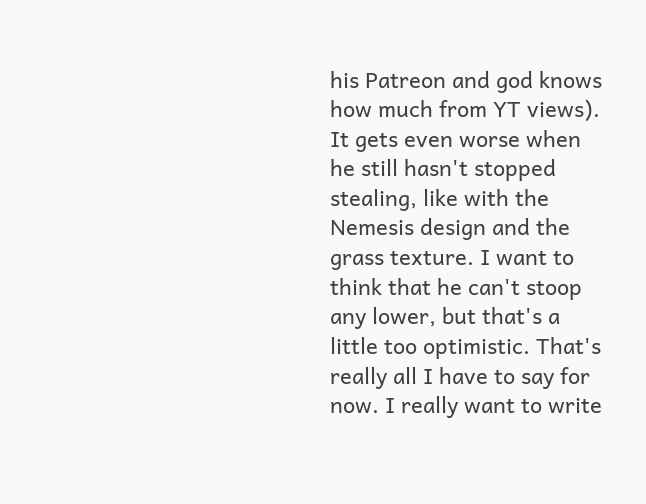his Patreon and god knows how much from YT views). It gets even worse when he still hasn't stopped stealing, like with the Nemesis design and the grass texture. I want to think that he can't stoop any lower, but that's a little too optimistic. That's really all I have to say for now. I really want to write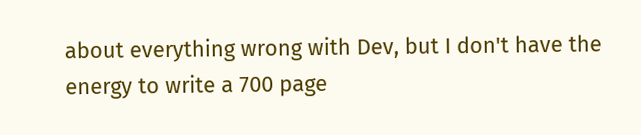about everything wrong with Dev, but I don't have the energy to write a 700 page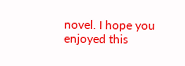novel. I hope you enjoyed this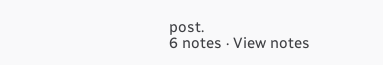post.
6 notes · View notes